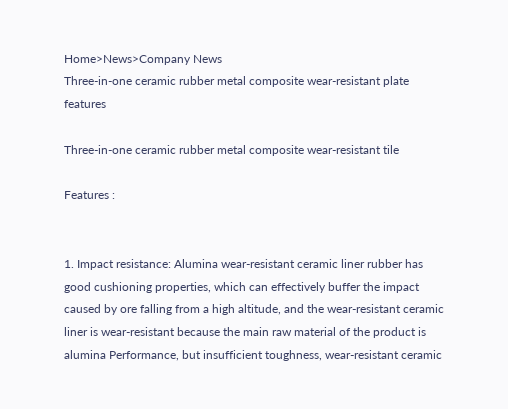Home>News>Company News
Three-in-one ceramic rubber metal composite wear-resistant plate features

Three-in-one ceramic rubber metal composite wear-resistant tile

Features :


1. Impact resistance: Alumina wear-resistant ceramic liner rubber has good cushioning properties, which can effectively buffer the impact caused by ore falling from a high altitude, and the wear-resistant ceramic liner is wear-resistant because the main raw material of the product is alumina Performance, but insufficient toughness, wear-resistant ceramic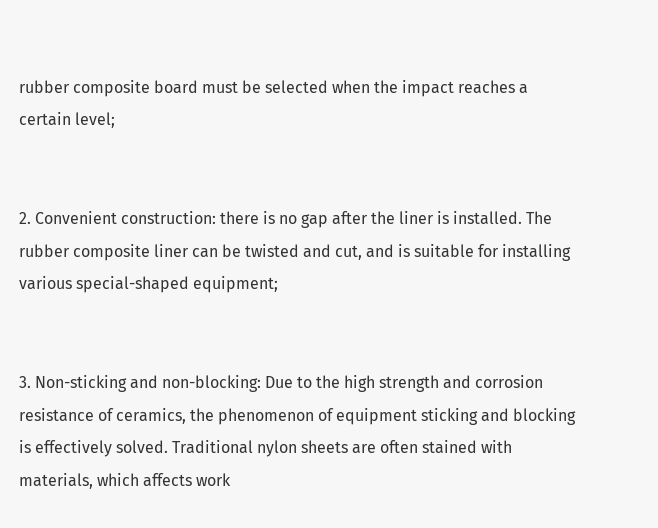rubber composite board must be selected when the impact reaches a certain level;


2. Convenient construction: there is no gap after the liner is installed. The rubber composite liner can be twisted and cut, and is suitable for installing various special-shaped equipment;


3. Non-sticking and non-blocking: Due to the high strength and corrosion resistance of ceramics, the phenomenon of equipment sticking and blocking is effectively solved. Traditional nylon sheets are often stained with materials, which affects work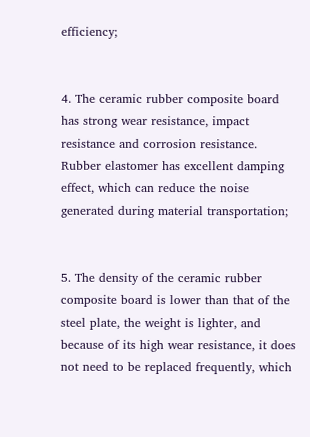efficiency;


4. The ceramic rubber composite board has strong wear resistance, impact resistance and corrosion resistance. Rubber elastomer has excellent damping effect, which can reduce the noise generated during material transportation;


5. The density of the ceramic rubber composite board is lower than that of the steel plate, the weight is lighter, and because of its high wear resistance, it does not need to be replaced frequently, which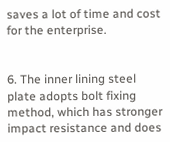saves a lot of time and cost for the enterprise.


6. The inner lining steel plate adopts bolt fixing method, which has stronger impact resistance and does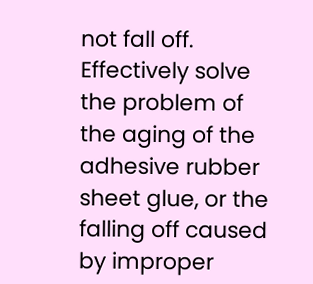not fall off. Effectively solve the problem of the aging of the adhesive rubber sheet glue, or the falling off caused by improper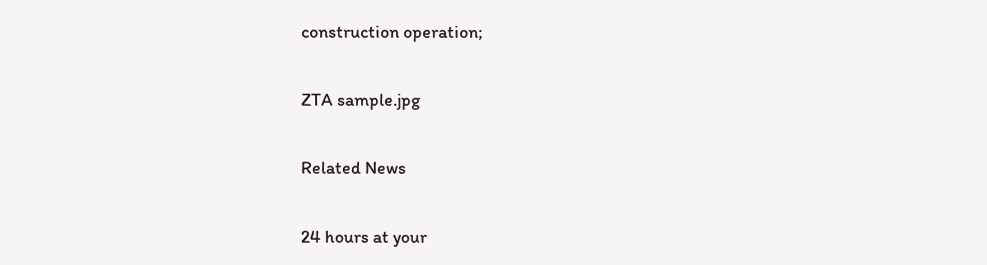construction operation;

ZTA sample.jpg

Related News

24 hours at your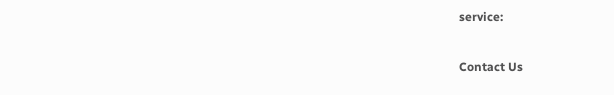service:


Contact Us